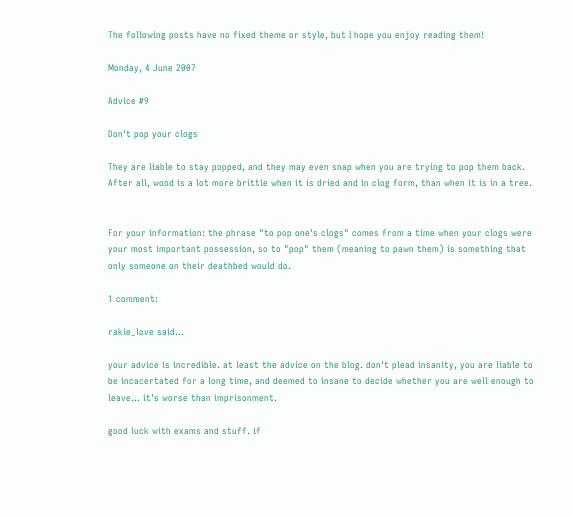The following posts have no fixed theme or style, but I hope you enjoy reading them!

Monday, 4 June 2007

Advice #9

Don't pop your clogs

They are liable to stay popped, and they may even snap when you are trying to pop them back. After all, wood is a lot more brittle when it is dried and in clog form, than when it is in a tree.


For your information: the phrase "to pop one's clogs" comes from a time when your clogs were your most important possession, so to "pop" them (meaning to pawn them) is something that only someone on their deathbed would do.

1 comment:

rakie_love said...

your advice is incredible. at least the advice on the blog. don't plead insanity, you are liable to be incacertated for a long time, and deemed to insane to decide whether you are well enough to leave... it's worse than imprisonment.

good luck with exams and stuff. if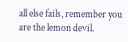all else fails, remember you are the lemon devil.